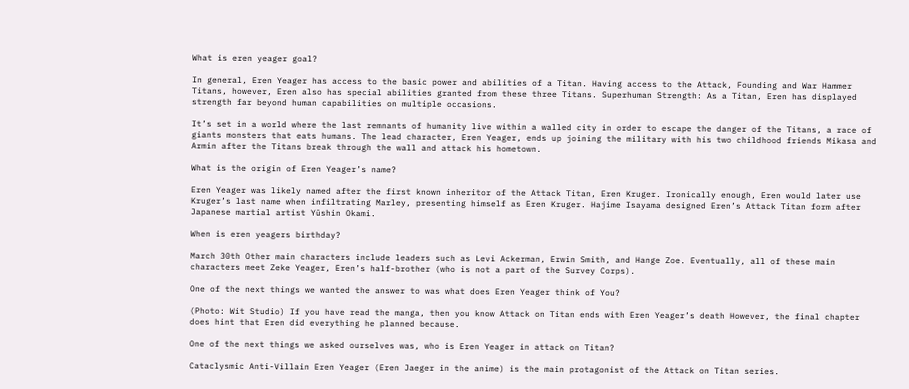What is eren yeager goal?

In general, Eren Yeager has access to the basic power and abilities of a Titan. Having access to the Attack, Founding and War Hammer Titans, however, Eren also has special abilities granted from these three Titans. Superhuman Strength: As a Titan, Eren has displayed strength far beyond human capabilities on multiple occasions.

It’s set in a world where the last remnants of humanity live within a walled city in order to escape the danger of the Titans, a race of giants monsters that eats humans. The lead character, Eren Yeager, ends up joining the military with his two childhood friends Mikasa and Armin after the Titans break through the wall and attack his hometown.

What is the origin of Eren Yeager’s name?

Eren Yeager was likely named after the first known inheritor of the Attack Titan, Eren Kruger. Ironically enough, Eren would later use Kruger’s last name when infiltrating Marley, presenting himself as Eren Kruger. Hajime Isayama designed Eren’s Attack Titan form after Japanese martial artist Yūshin Okami.

When is eren yeagers birthday?

March 30th Other main characters include leaders such as Levi Ackerman, Erwin Smith, and Hange Zoe. Eventually, all of these main characters meet Zeke Yeager, Eren’s half-brother (who is not a part of the Survey Corps).

One of the next things we wanted the answer to was what does Eren Yeager think of You?

(Photo: Wit Studio) If you have read the manga, then you know Attack on Titan ends with Eren Yeager’s death However, the final chapter does hint that Eren did everything he planned because.

One of the next things we asked ourselves was, who is Eren Yeager in attack on Titan?

Cataclysmic Anti-Villain Eren Yeager (Eren Jaeger in the anime) is the main protagonist of the Attack on Titan series.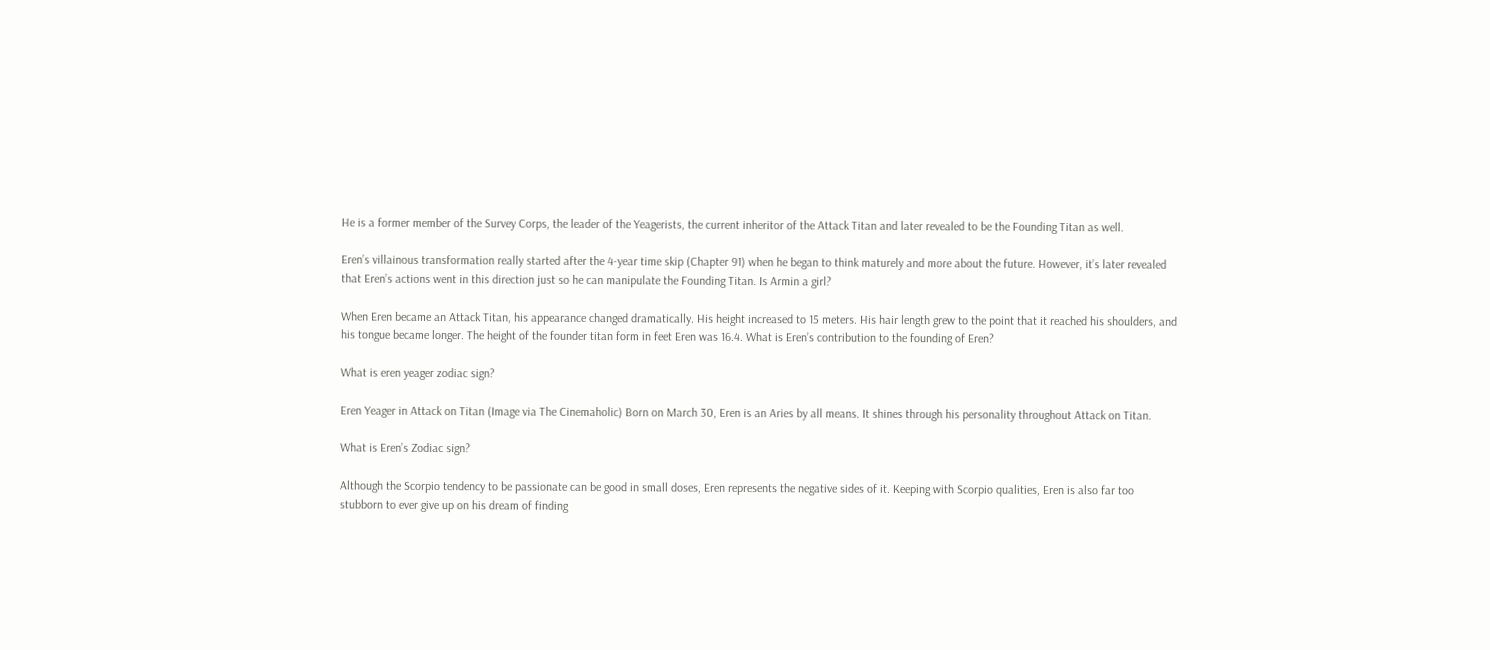He is a former member of the Survey Corps, the leader of the Yeagerists, the current inheritor of the Attack Titan and later revealed to be the Founding Titan as well.

Eren’s villainous transformation really started after the 4-year time skip (Chapter 91) when he began to think maturely and more about the future. However, it’s later revealed that Eren’s actions went in this direction just so he can manipulate the Founding Titan. Is Armin a girl?

When Eren became an Attack Titan, his appearance changed dramatically. His height increased to 15 meters. His hair length grew to the point that it reached his shoulders, and his tongue became longer. The height of the founder titan form in feet Eren was 16.4. What is Eren’s contribution to the founding of Eren?

What is eren yeager zodiac sign?

Eren Yeager in Attack on Titan (Image via The Cinemaholic) Born on March 30, Eren is an Aries by all means. It shines through his personality throughout Attack on Titan.

What is Eren’s Zodiac sign?

Although the Scorpio tendency to be passionate can be good in small doses, Eren represents the negative sides of it. Keeping with Scorpio qualities, Eren is also far too stubborn to ever give up on his dream of finding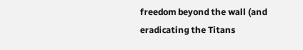freedom beyond the wall (and eradicating the Titans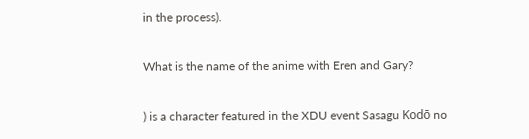in the process).

What is the name of the anime with Eren and Gary?

) is a character featured in the XDU event Sasagu Kodō no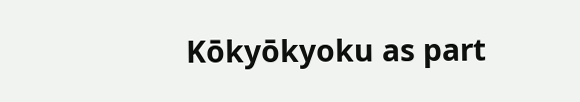Kōkyōkyoku as part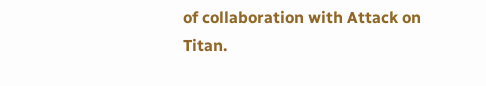of collaboration with Attack on Titan.